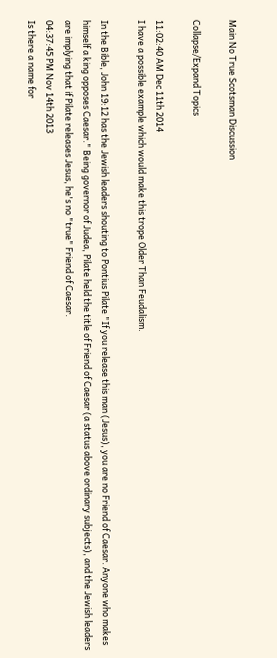Main No True Scotsman Discussion

Collapse/Expand Topics

11:02:40 AM Dec 11th 2014
I have a possible example which would make this trope Older Than Feudalism.

In the Bible, John 19:12 has the Jewish leaders shouting to Pontius Pilate "If you release this man (Jesus), you are no Friend of Caesar. Anyone who makes himself a king opposes Caesar." Being governor of Judea, Pilate held the title of Friend of Caesar (a status above ordinary subjects), and the Jewish leaders are implying that if Pilate releases Jesus, he's no "true" Friend of Caesar.
04:37:45 PM Nov 14th 2013
Is there a name for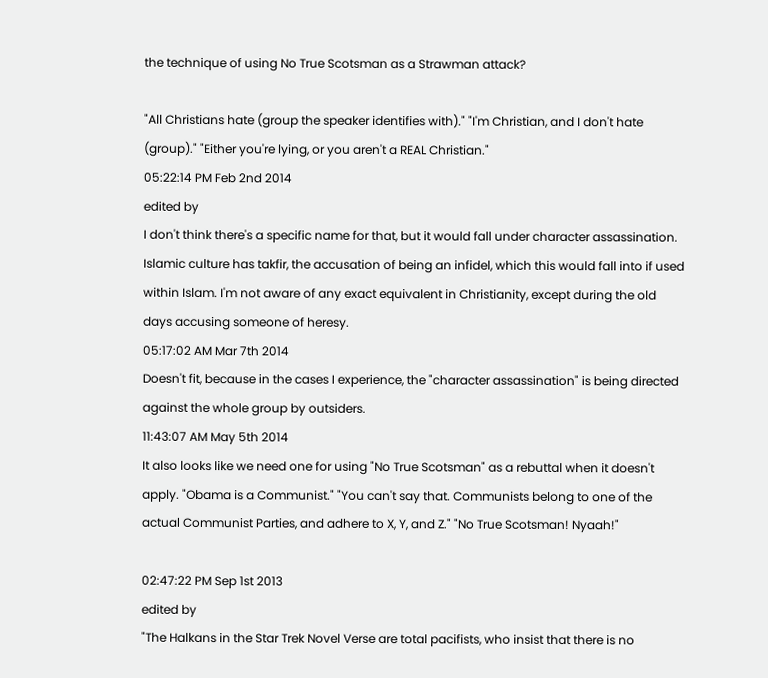the technique of using No True Scotsman as a Strawman attack?

"All Christians hate (group the speaker identifies with)." "I'm Christian, and I don't hate (group)." "Either you're lying, or you aren't a REAL Christian."
05:22:14 PM Feb 2nd 2014
edited by
I don't think there's a specific name for that, but it would fall under character assassination. Islamic culture has takfir, the accusation of being an infidel, which this would fall into if used within Islam. I'm not aware of any exact equivalent in Christianity, except during the old days accusing someone of heresy.
05:17:02 AM Mar 7th 2014
Doesn't fit, because in the cases I experience, the "character assassination" is being directed against the whole group by outsiders.
11:43:07 AM May 5th 2014
It also looks like we need one for using "No True Scotsman" as a rebuttal when it doesn't apply. "Obama is a Communist." "You can't say that. Communists belong to one of the actual Communist Parties, and adhere to X, Y, and Z." "No True Scotsman! Nyaah!"

02:47:22 PM Sep 1st 2013
edited by
"The Halkans in the Star Trek Novel Verse are total pacifists, who insist that there is no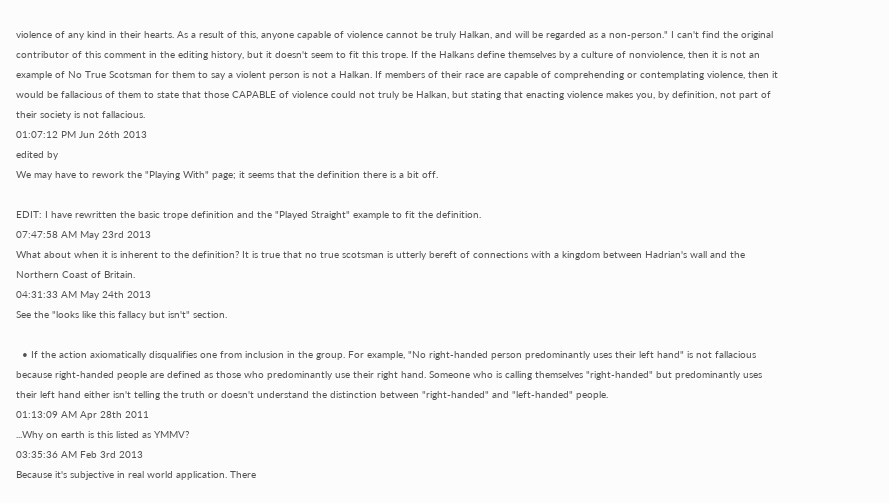violence of any kind in their hearts. As a result of this, anyone capable of violence cannot be truly Halkan, and will be regarded as a non-person." I can't find the original contributor of this comment in the editing history, but it doesn't seem to fit this trope. If the Halkans define themselves by a culture of nonviolence, then it is not an example of No True Scotsman for them to say a violent person is not a Halkan. If members of their race are capable of comprehending or contemplating violence, then it would be fallacious of them to state that those CAPABLE of violence could not truly be Halkan, but stating that enacting violence makes you, by definition, not part of their society is not fallacious.
01:07:12 PM Jun 26th 2013
edited by
We may have to rework the "Playing With" page; it seems that the definition there is a bit off.

EDIT: I have rewritten the basic trope definition and the "Played Straight" example to fit the definition.
07:47:58 AM May 23rd 2013
What about when it is inherent to the definition? It is true that no true scotsman is utterly bereft of connections with a kingdom between Hadrian's wall and the Northern Coast of Britain.
04:31:33 AM May 24th 2013
See the "looks like this fallacy but isn't" section.

  • If the action axiomatically disqualifies one from inclusion in the group. For example, "No right-handed person predominantly uses their left hand" is not fallacious because right-handed people are defined as those who predominantly use their right hand. Someone who is calling themselves "right-handed" but predominantly uses their left hand either isn't telling the truth or doesn't understand the distinction between "right-handed" and "left-handed" people.
01:13:09 AM Apr 28th 2011
...Why on earth is this listed as YMMV?
03:35:36 AM Feb 3rd 2013
Because it's subjective in real world application. There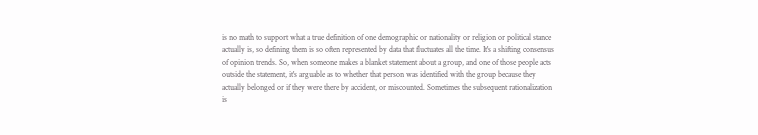is no math to support what a true definition of one demographic or nationality or religion or political stance actually is, so defining them is so often represented by data that fluctuates all the time. It's a shifting consensus of opinion trends. So, when someone makes a blanket statement about a group, and one of those people acts outside the statement, it's arguable as to whether that person was identified with the group because they actually belonged or if they were there by accident, or miscounted. Sometimes the subsequent rationalization is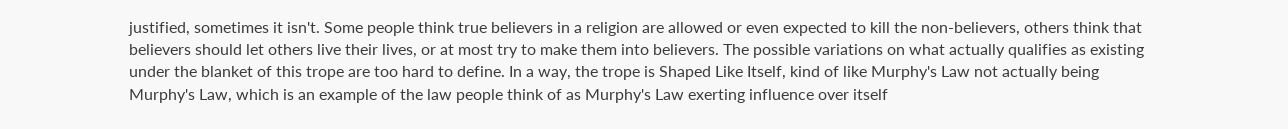justified, sometimes it isn't. Some people think true believers in a religion are allowed or even expected to kill the non-believers, others think that believers should let others live their lives, or at most try to make them into believers. The possible variations on what actually qualifies as existing under the blanket of this trope are too hard to define. In a way, the trope is Shaped Like Itself, kind of like Murphy's Law not actually being Murphy's Law, which is an example of the law people think of as Murphy's Law exerting influence over itself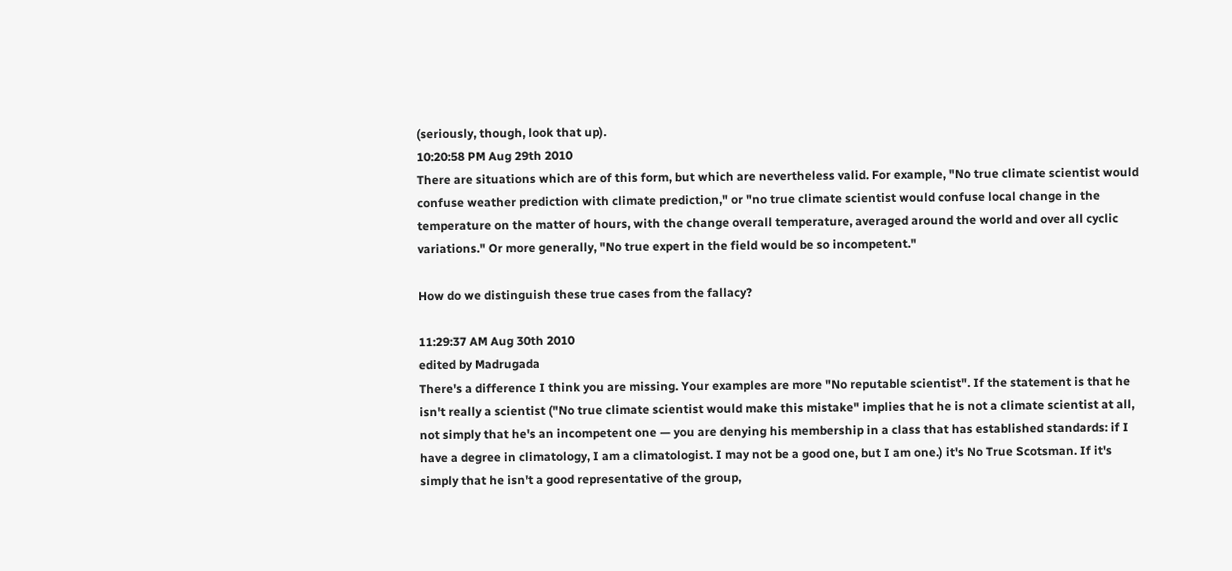(seriously, though, look that up).
10:20:58 PM Aug 29th 2010
There are situations which are of this form, but which are nevertheless valid. For example, "No true climate scientist would confuse weather prediction with climate prediction," or "no true climate scientist would confuse local change in the temperature on the matter of hours, with the change overall temperature, averaged around the world and over all cyclic variations." Or more generally, "No true expert in the field would be so incompetent."

How do we distinguish these true cases from the fallacy?

11:29:37 AM Aug 30th 2010
edited by Madrugada
There's a difference I think you are missing. Your examples are more "No reputable scientist". If the statement is that he isn't really a scientist ("No true climate scientist would make this mistake" implies that he is not a climate scientist at all, not simply that he's an incompetent one — you are denying his membership in a class that has established standards: if I have a degree in climatology, I am a climatologist. I may not be a good one, but I am one.) it's No True Scotsman. If it's simply that he isn't a good representative of the group,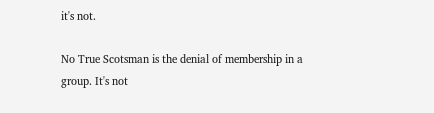it's not.

No True Scotsman is the denial of membership in a group. It's not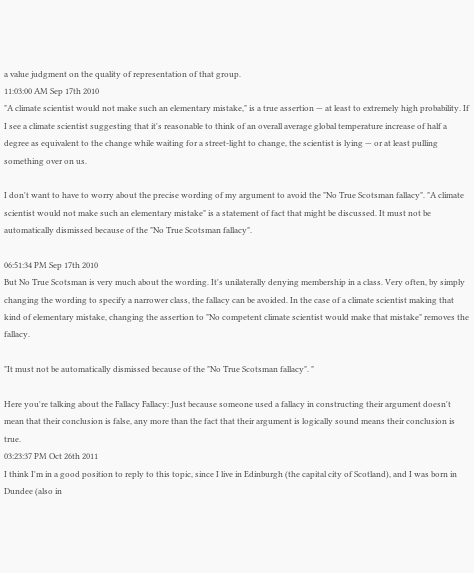a value judgment on the quality of representation of that group.
11:03:00 AM Sep 17th 2010
"A climate scientist would not make such an elementary mistake," is a true assertion — at least to extremely high probability. If I see a climate scientist suggesting that it's reasonable to think of an overall average global temperature increase of half a degree as equivalent to the change while waiting for a street-light to change, the scientist is lying — or at least pulling something over on us.

I don't want to have to worry about the precise wording of my argument to avoid the "No True Scotsman fallacy". "A climate scientist would not make such an elementary mistake" is a statement of fact that might be discussed. It must not be automatically dismissed because of the "No True Scotsman fallacy".

06:51:34 PM Sep 17th 2010
But No True Scotsman is very much about the wording. It's unilaterally denying membership in a class. Very often, by simply changing the wording to specify a narrower class, the fallacy can be avoided. In the case of a climate scientist making that kind of elementary mistake, changing the assertion to "No competent climate scientist would make that mistake" removes the fallacy.

"It must not be automatically dismissed because of the "No True Scotsman fallacy". "

Here you're talking about the Fallacy Fallacy: Just because someone used a fallacy in constructing their argument doesn't mean that their conclusion is false, any more than the fact that their argument is logically sound means their conclusion is true.
03:23:37 PM Oct 26th 2011
I think I'm in a good position to reply to this topic, since I live in Edinburgh (the capital city of Scotland), and I was born in Dundee (also in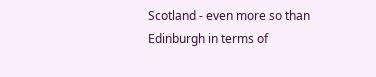Scotland - even more so than Edinburgh in terms of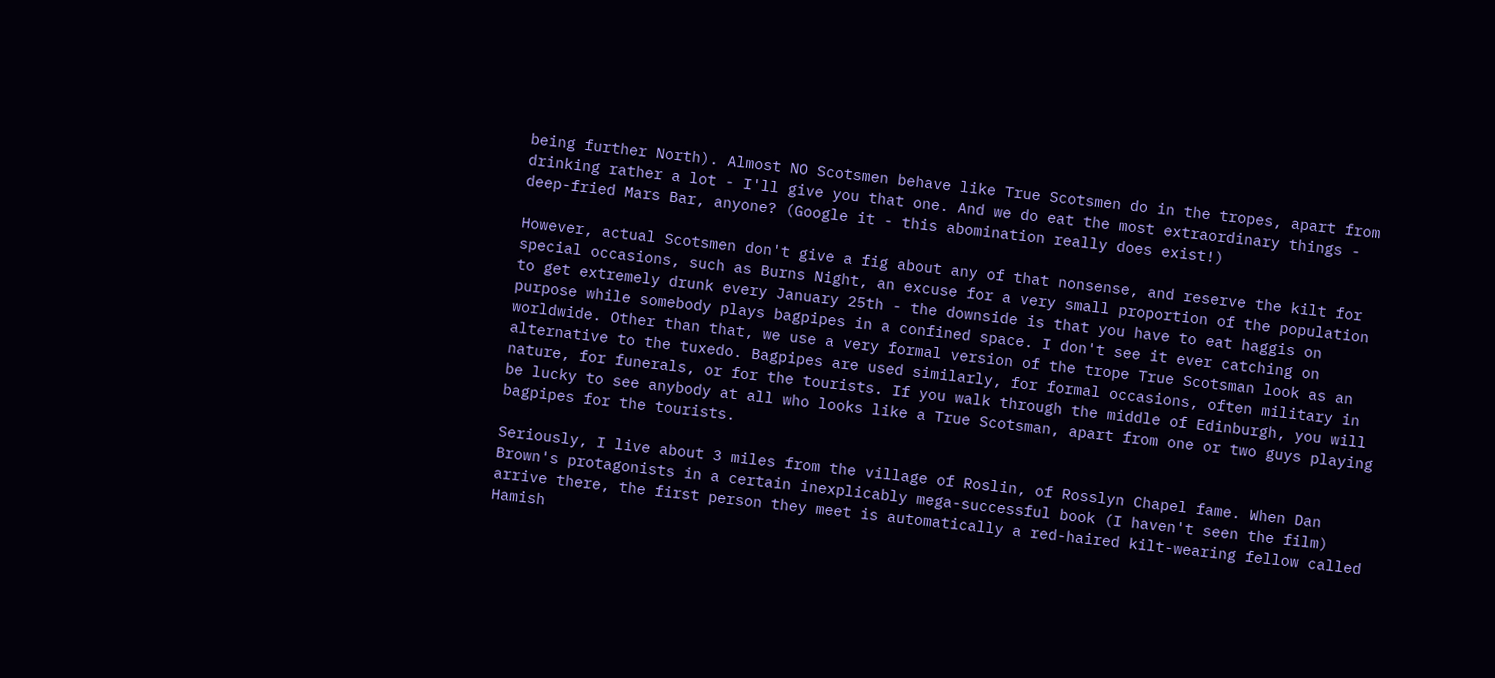being further North). Almost NO Scotsmen behave like True Scotsmen do in the tropes, apart from drinking rather a lot - I'll give you that one. And we do eat the most extraordinary things - deep-fried Mars Bar, anyone? (Google it - this abomination really does exist!)

However, actual Scotsmen don't give a fig about any of that nonsense, and reserve the kilt for special occasions, such as Burns Night, an excuse for a very small proportion of the population to get extremely drunk every January 25th - the downside is that you have to eat haggis on purpose while somebody plays bagpipes in a confined space. I don't see it ever catching on worldwide. Other than that, we use a very formal version of the trope True Scotsman look as an alternative to the tuxedo. Bagpipes are used similarly, for formal occasions, often military in nature, for funerals, or for the tourists. If you walk through the middle of Edinburgh, you will be lucky to see anybody at all who looks like a True Scotsman, apart from one or two guys playing bagpipes for the tourists.

Seriously, I live about 3 miles from the village of Roslin, of Rosslyn Chapel fame. When Dan Brown's protagonists in a certain inexplicably mega-successful book (I haven't seen the film) arrive there, the first person they meet is automatically a red-haired kilt-wearing fellow called Hamish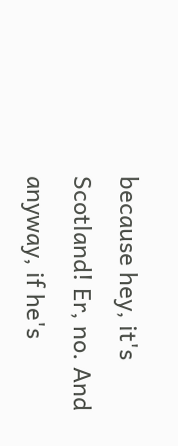because hey, it's Scotland! Er, no. And anyway, if he's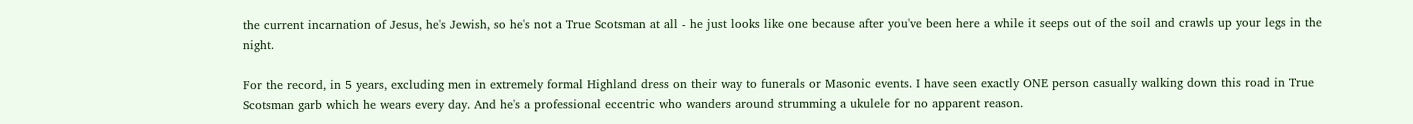the current incarnation of Jesus, he's Jewish, so he's not a True Scotsman at all - he just looks like one because after you've been here a while it seeps out of the soil and crawls up your legs in the night.

For the record, in 5 years, excluding men in extremely formal Highland dress on their way to funerals or Masonic events. I have seen exactly ONE person casually walking down this road in True Scotsman garb which he wears every day. And he's a professional eccentric who wanders around strumming a ukulele for no apparent reason.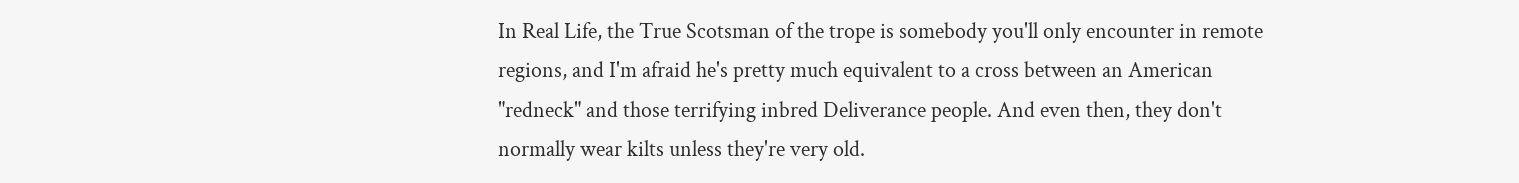In Real Life, the True Scotsman of the trope is somebody you'll only encounter in remote regions, and I'm afraid he's pretty much equivalent to a cross between an American "redneck" and those terrifying inbred Deliverance people. And even then, they don't normally wear kilts unless they're very old.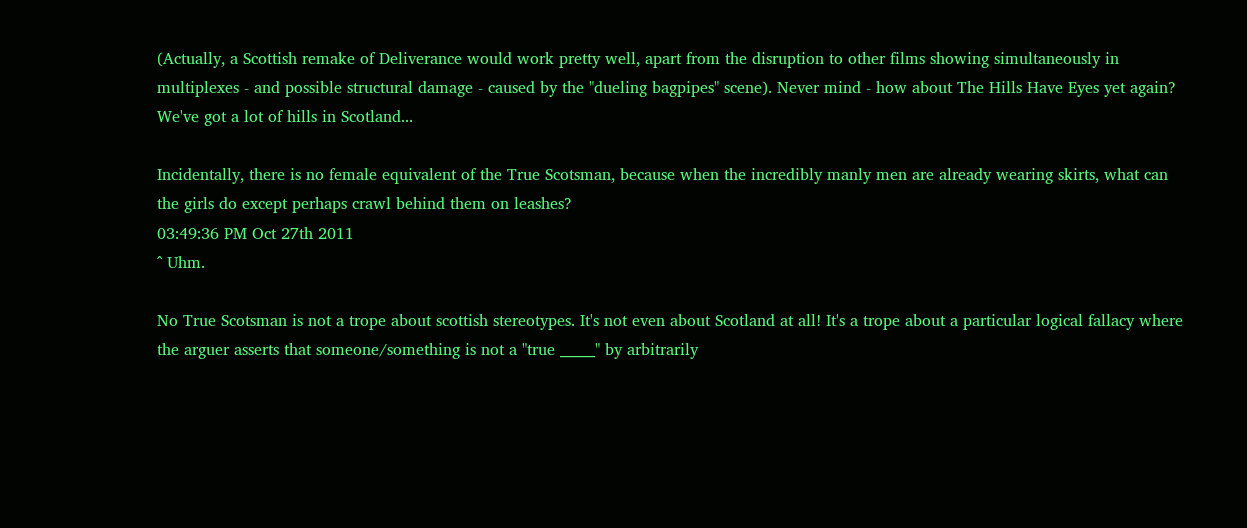(Actually, a Scottish remake of Deliverance would work pretty well, apart from the disruption to other films showing simultaneously in multiplexes - and possible structural damage - caused by the "dueling bagpipes" scene). Never mind - how about The Hills Have Eyes yet again? We've got a lot of hills in Scotland...

Incidentally, there is no female equivalent of the True Scotsman, because when the incredibly manly men are already wearing skirts, what can the girls do except perhaps crawl behind them on leashes?
03:49:36 PM Oct 27th 2011
^ Uhm.

No True Scotsman is not a trope about scottish stereotypes. It's not even about Scotland at all! It's a trope about a particular logical fallacy where the arguer asserts that someone/something is not a "true _____" by arbitrarily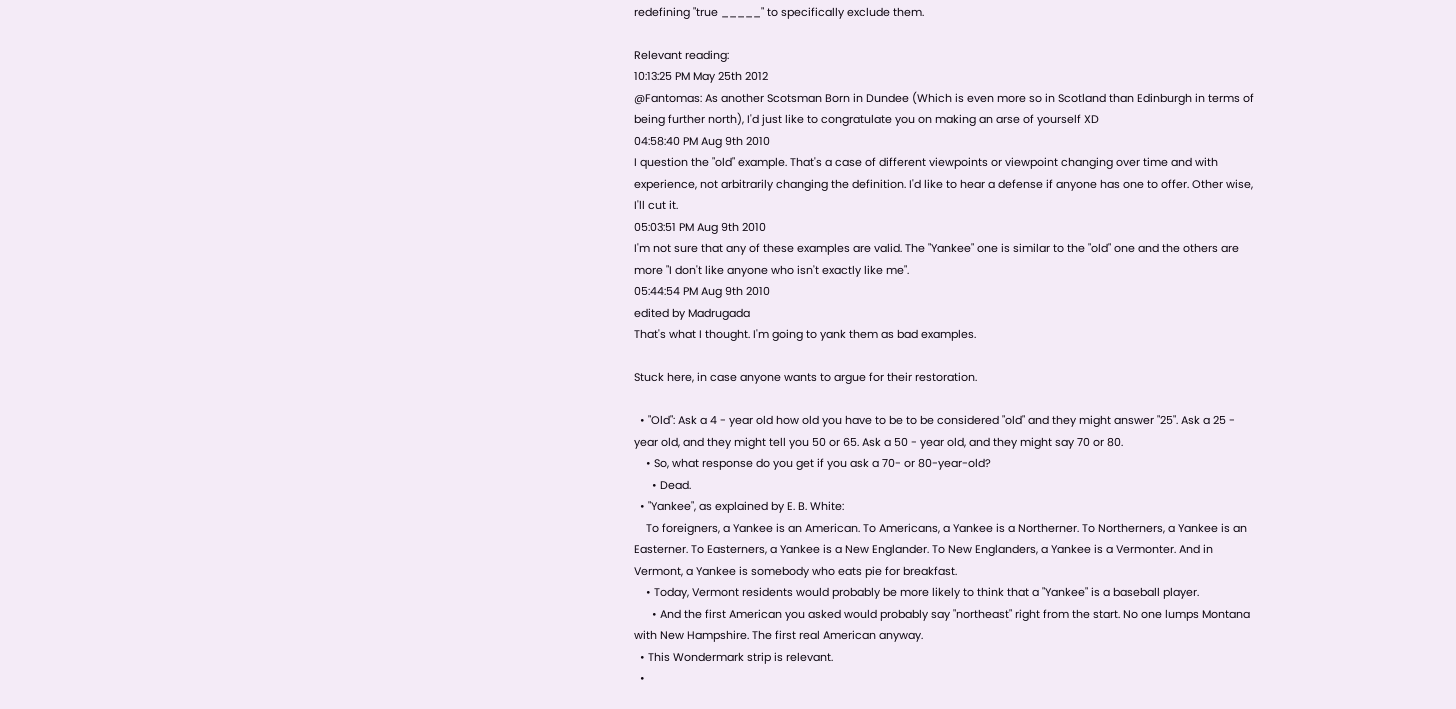redefining "true _____" to specifically exclude them.

Relevant reading:
10:13:25 PM May 25th 2012
@Fantomas: As another Scotsman Born in Dundee (Which is even more so in Scotland than Edinburgh in terms of being further north), I'd just like to congratulate you on making an arse of yourself XD
04:58:40 PM Aug 9th 2010
I question the "old" example. That's a case of different viewpoints or viewpoint changing over time and with experience, not arbitrarily changing the definition. I'd like to hear a defense if anyone has one to offer. Other wise, I'll cut it.
05:03:51 PM Aug 9th 2010
I'm not sure that any of these examples are valid. The "Yankee" one is similar to the "old" one and the others are more "I don't like anyone who isn't exactly like me".
05:44:54 PM Aug 9th 2010
edited by Madrugada
That's what I thought. I'm going to yank them as bad examples.

Stuck here, in case anyone wants to argue for their restoration.

  • "Old": Ask a 4 - year old how old you have to be to be considered "old" and they might answer "25". Ask a 25 - year old, and they might tell you 50 or 65. Ask a 50 - year old, and they might say 70 or 80.
    • So, what response do you get if you ask a 70- or 80-year-old?
      • Dead.
  • "Yankee", as explained by E. B. White:
    To foreigners, a Yankee is an American. To Americans, a Yankee is a Northerner. To Northerners, a Yankee is an Easterner. To Easterners, a Yankee is a New Englander. To New Englanders, a Yankee is a Vermonter. And in Vermont, a Yankee is somebody who eats pie for breakfast.
    • Today, Vermont residents would probably be more likely to think that a "Yankee" is a baseball player.
      • And the first American you asked would probably say "northeast" right from the start. No one lumps Montana with New Hampshire. The first real American anyway.
  • This Wondermark strip is relevant.
  •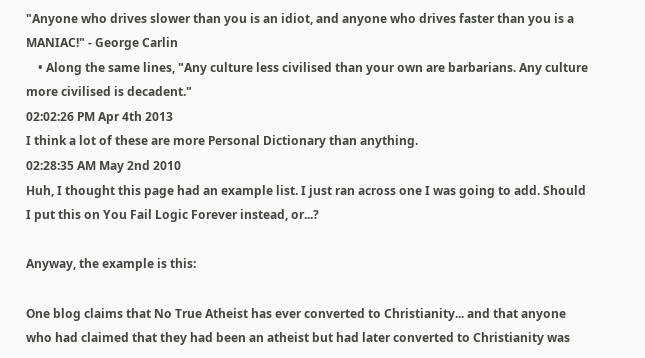"Anyone who drives slower than you is an idiot, and anyone who drives faster than you is a MANIAC!" - George Carlin
    • Along the same lines, "Any culture less civilised than your own are barbarians. Any culture more civilised is decadent."
02:02:26 PM Apr 4th 2013
I think a lot of these are more Personal Dictionary than anything.
02:28:35 AM May 2nd 2010
Huh, I thought this page had an example list. I just ran across one I was going to add. Should I put this on You Fail Logic Forever instead, or...?

Anyway, the example is this:

One blog claims that No True Atheist has ever converted to Christianity... and that anyone who had claimed that they had been an atheist but had later converted to Christianity was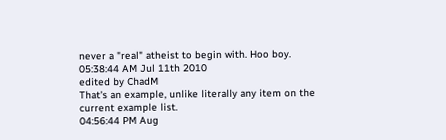never a "real" atheist to begin with. Hoo boy.
05:38:44 AM Jul 11th 2010
edited by ChadM
That's an example, unlike literally any item on the current example list.
04:56:44 PM Aug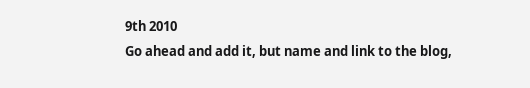9th 2010
Go ahead and add it, but name and link to the blog,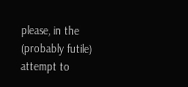please, in the (probably futile) attempt to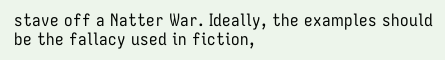stave off a Natter War. Ideally, the examples should be the fallacy used in fiction,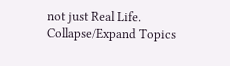not just Real Life.
Collapse/Expand Topics